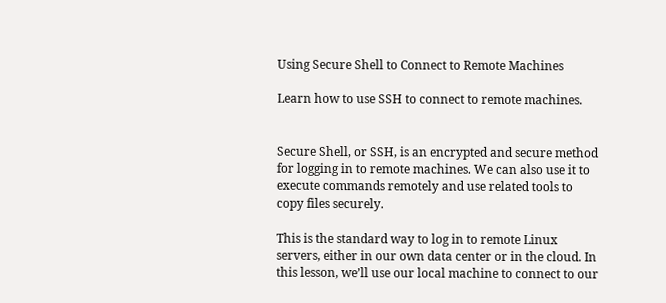Using Secure Shell to Connect to Remote Machines

Learn how to use SSH to connect to remote machines.


Secure Shell, or SSH, is an encrypted and secure method for logging in to remote machines. We can also use it to execute commands remotely and use related tools to copy files securely.

This is the standard way to log in to remote Linux servers, either in our own data center or in the cloud. In this lesson, we’ll use our local machine to connect to our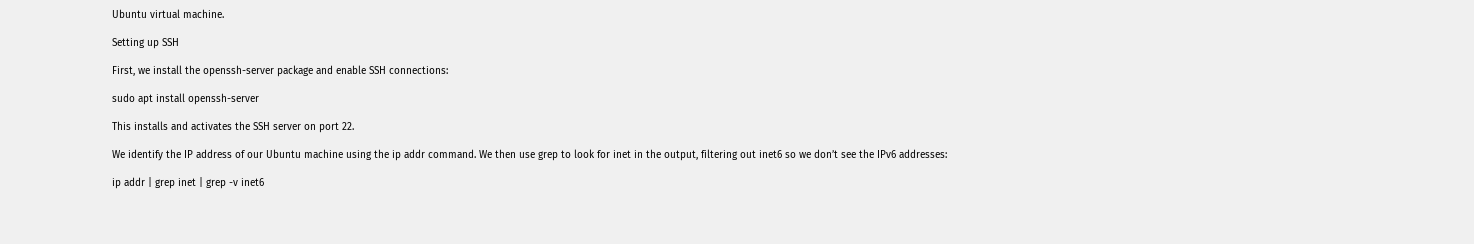Ubuntu virtual machine.

Setting up SSH

First, we install the openssh-server package and enable SSH connections:

sudo apt install openssh-server

This installs and activates the SSH server on port 22.

We identify the IP address of our Ubuntu machine using the ip addr command. We then use grep to look for inet in the output, filtering out inet6 so we don’t see the IPv6 addresses:

ip addr | grep inet | grep -v inet6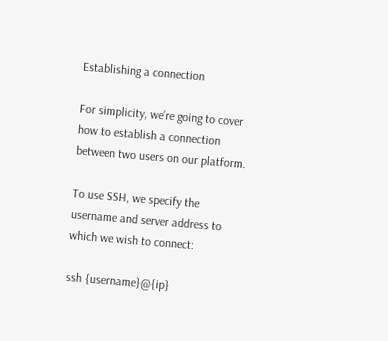Establishing a connection

For simplicity, we’re going to cover how to establish a connection between two users on our platform.

To use SSH, we specify the username and server address to which we wish to connect:

ssh {username}@{ip}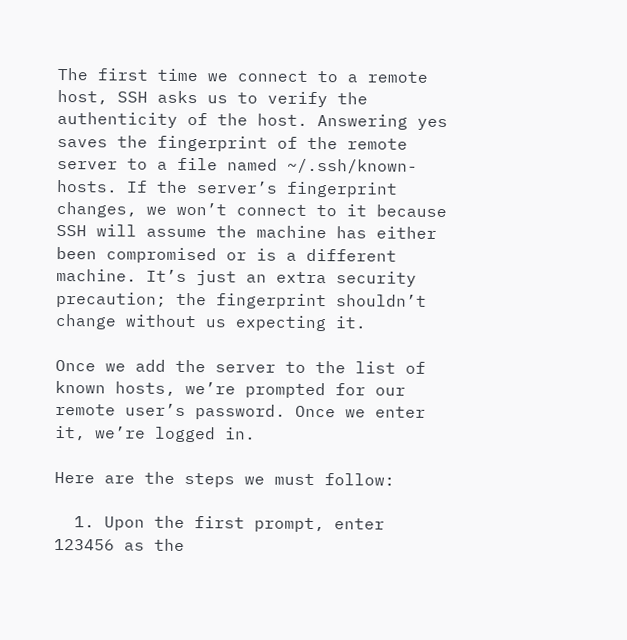The first time we connect to a remote host, SSH asks us to verify the authenticity of the host. Answering yes saves the fingerprint of the remote server to a file named ~/.ssh/known-hosts. If the server’s fingerprint changes, we won’t connect to it because SSH will assume the machine has either been compromised or is a different machine. It’s just an extra security precaution; the fingerprint shouldn’t change without us expecting it.

Once we add the server to the list of known hosts, we’re prompted for our remote user’s password. Once we enter it, we’re logged in.

Here are the steps we must follow:

  1. Upon the first prompt, enter 123456 as the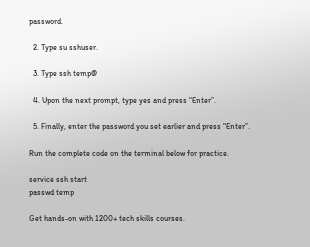password.

  2. Type su sshuser.

  3. Type ssh temp@

  4. Upon the next prompt, type yes and press “Enter”.

  5. Finally, enter the password you set earlier and press “Enter”.

Run the complete code on the terminal below for practice.

service ssh start
passwd temp

Get hands-on with 1200+ tech skills courses.